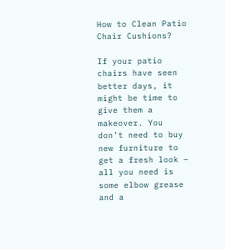How to Clean Patio Chair Cushions?

If your patio chairs have seen better days, it might be time to give them a makeover. You don’t need to buy new furniture to get a fresh look – all you need is some elbow grease and a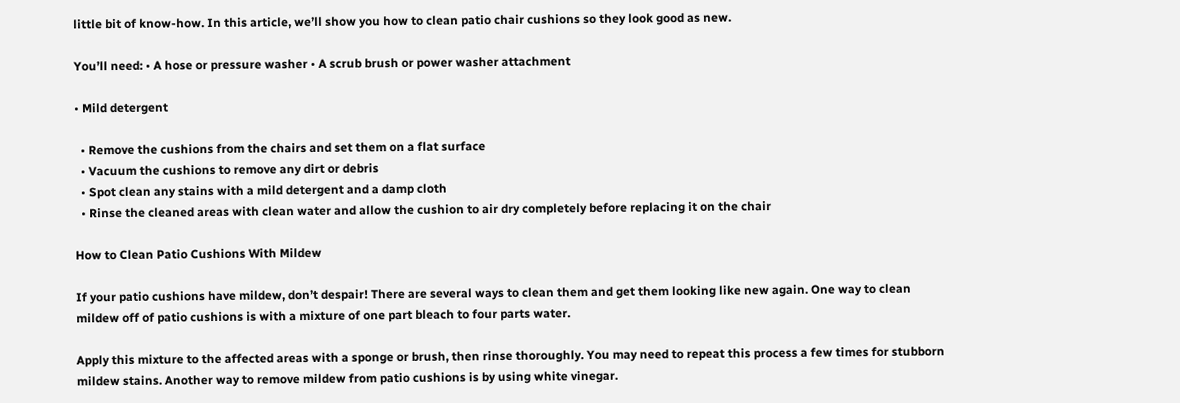little bit of know-how. In this article, we’ll show you how to clean patio chair cushions so they look good as new.

You’ll need: • A hose or pressure washer • A scrub brush or power washer attachment

• Mild detergent

  • Remove the cushions from the chairs and set them on a flat surface
  • Vacuum the cushions to remove any dirt or debris
  • Spot clean any stains with a mild detergent and a damp cloth
  • Rinse the cleaned areas with clean water and allow the cushion to air dry completely before replacing it on the chair

How to Clean Patio Cushions With Mildew

If your patio cushions have mildew, don’t despair! There are several ways to clean them and get them looking like new again. One way to clean mildew off of patio cushions is with a mixture of one part bleach to four parts water.

Apply this mixture to the affected areas with a sponge or brush, then rinse thoroughly. You may need to repeat this process a few times for stubborn mildew stains. Another way to remove mildew from patio cushions is by using white vinegar.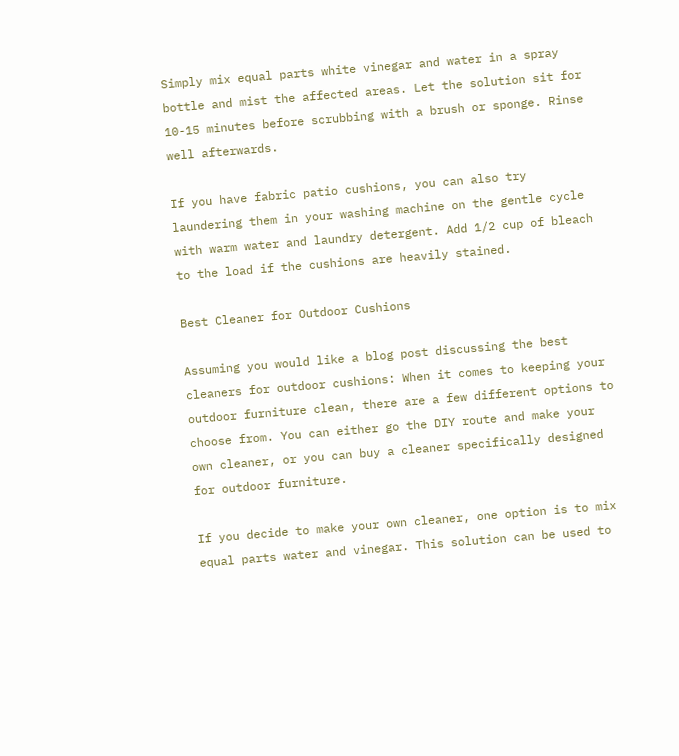Simply mix equal parts white vinegar and water in a spray bottle and mist the affected areas. Let the solution sit for 10-15 minutes before scrubbing with a brush or sponge. Rinse well afterwards.

If you have fabric patio cushions, you can also try laundering them in your washing machine on the gentle cycle with warm water and laundry detergent. Add 1/2 cup of bleach to the load if the cushions are heavily stained.

Best Cleaner for Outdoor Cushions

Assuming you would like a blog post discussing the best cleaners for outdoor cushions: When it comes to keeping your outdoor furniture clean, there are a few different options to choose from. You can either go the DIY route and make your own cleaner, or you can buy a cleaner specifically designed for outdoor furniture.

If you decide to make your own cleaner, one option is to mix equal parts water and vinegar. This solution can be used to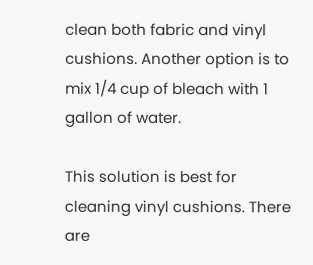clean both fabric and vinyl cushions. Another option is to mix 1/4 cup of bleach with 1 gallon of water.

This solution is best for cleaning vinyl cushions. There are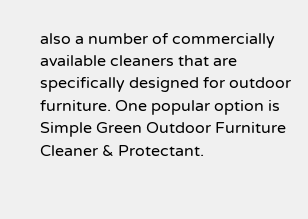also a number of commercially available cleaners that are specifically designed for outdoor furniture. One popular option is Simple Green Outdoor Furniture Cleaner & Protectant.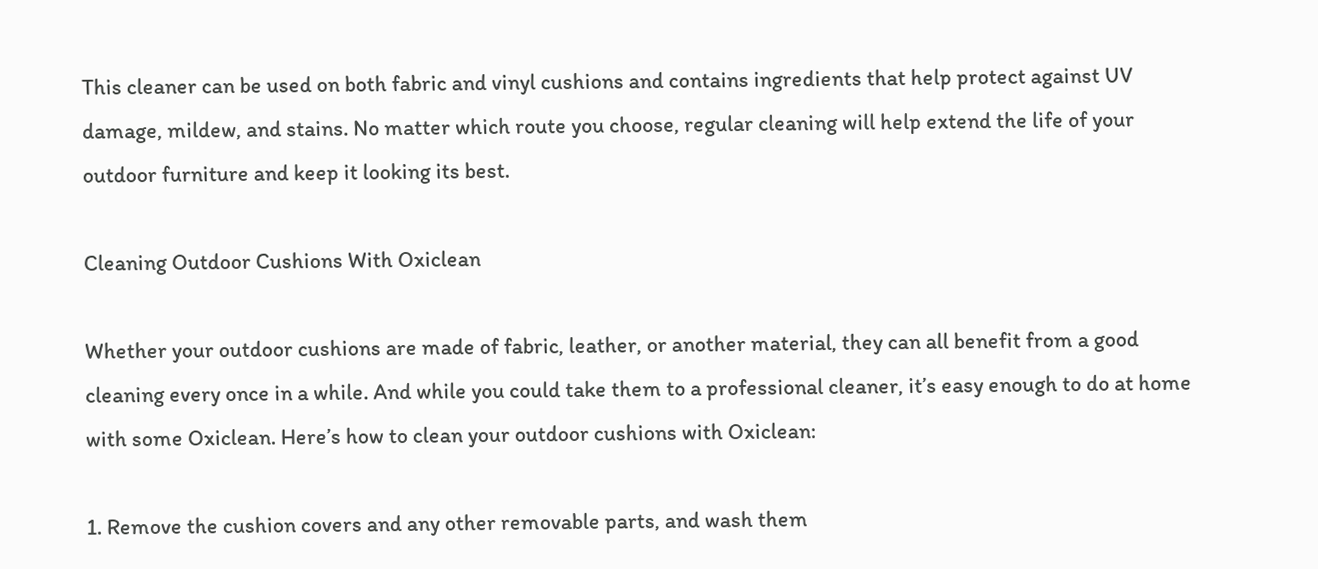This cleaner can be used on both fabric and vinyl cushions and contains ingredients that help protect against UV damage, mildew, and stains. No matter which route you choose, regular cleaning will help extend the life of your outdoor furniture and keep it looking its best.

Cleaning Outdoor Cushions With Oxiclean

Whether your outdoor cushions are made of fabric, leather, or another material, they can all benefit from a good cleaning every once in a while. And while you could take them to a professional cleaner, it’s easy enough to do at home with some Oxiclean. Here’s how to clean your outdoor cushions with Oxiclean:

1. Remove the cushion covers and any other removable parts, and wash them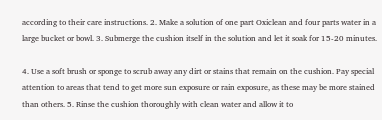according to their care instructions. 2. Make a solution of one part Oxiclean and four parts water in a large bucket or bowl. 3. Submerge the cushion itself in the solution and let it soak for 15-20 minutes.

4. Use a soft brush or sponge to scrub away any dirt or stains that remain on the cushion. Pay special attention to areas that tend to get more sun exposure or rain exposure, as these may be more stained than others. 5. Rinse the cushion thoroughly with clean water and allow it to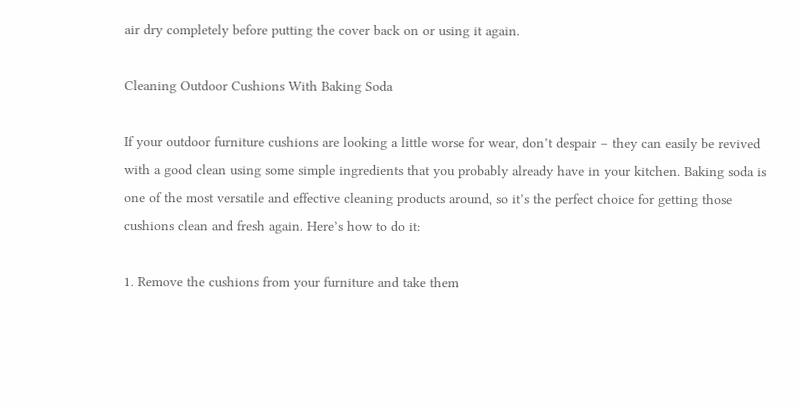air dry completely before putting the cover back on or using it again.

Cleaning Outdoor Cushions With Baking Soda

If your outdoor furniture cushions are looking a little worse for wear, don’t despair – they can easily be revived with a good clean using some simple ingredients that you probably already have in your kitchen. Baking soda is one of the most versatile and effective cleaning products around, so it’s the perfect choice for getting those cushions clean and fresh again. Here’s how to do it:

1. Remove the cushions from your furniture and take them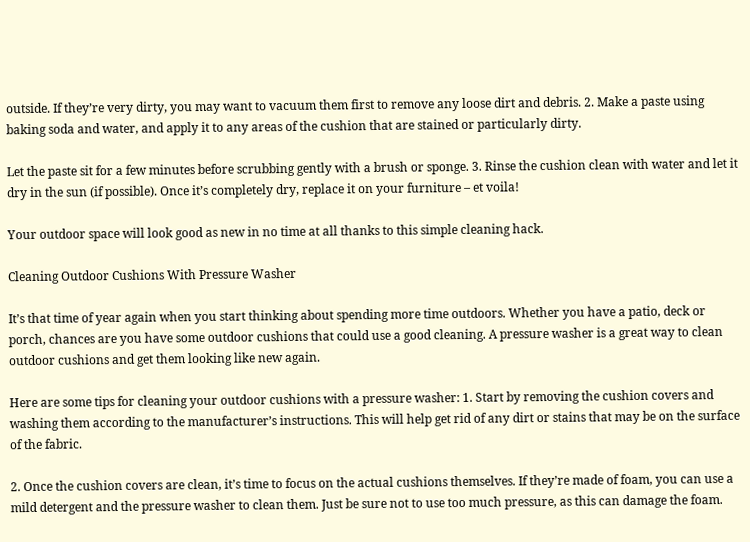outside. If they’re very dirty, you may want to vacuum them first to remove any loose dirt and debris. 2. Make a paste using baking soda and water, and apply it to any areas of the cushion that are stained or particularly dirty.

Let the paste sit for a few minutes before scrubbing gently with a brush or sponge. 3. Rinse the cushion clean with water and let it dry in the sun (if possible). Once it’s completely dry, replace it on your furniture – et voila!

Your outdoor space will look good as new in no time at all thanks to this simple cleaning hack.

Cleaning Outdoor Cushions With Pressure Washer

It’s that time of year again when you start thinking about spending more time outdoors. Whether you have a patio, deck or porch, chances are you have some outdoor cushions that could use a good cleaning. A pressure washer is a great way to clean outdoor cushions and get them looking like new again.

Here are some tips for cleaning your outdoor cushions with a pressure washer: 1. Start by removing the cushion covers and washing them according to the manufacturer’s instructions. This will help get rid of any dirt or stains that may be on the surface of the fabric.

2. Once the cushion covers are clean, it’s time to focus on the actual cushions themselves. If they’re made of foam, you can use a mild detergent and the pressure washer to clean them. Just be sure not to use too much pressure, as this can damage the foam.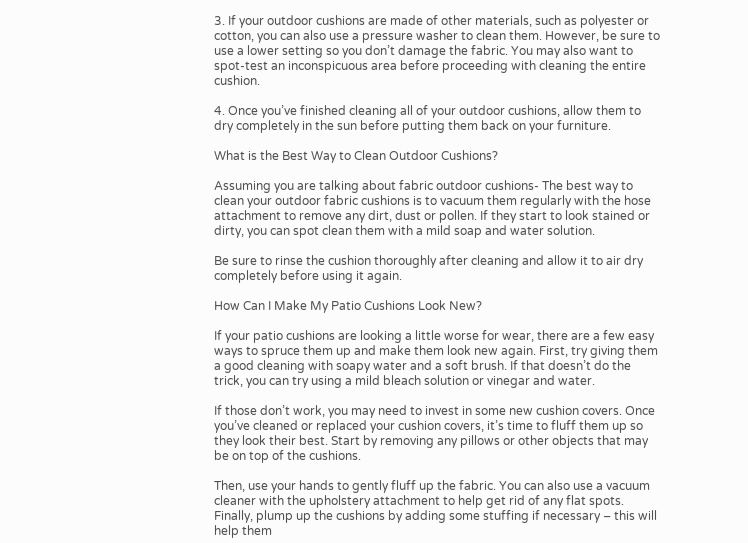3. If your outdoor cushions are made of other materials, such as polyester or cotton, you can also use a pressure washer to clean them. However, be sure to use a lower setting so you don’t damage the fabric. You may also want to spot-test an inconspicuous area before proceeding with cleaning the entire cushion.

4. Once you’ve finished cleaning all of your outdoor cushions, allow them to dry completely in the sun before putting them back on your furniture.

What is the Best Way to Clean Outdoor Cushions?

Assuming you are talking about fabric outdoor cushions- The best way to clean your outdoor fabric cushions is to vacuum them regularly with the hose attachment to remove any dirt, dust or pollen. If they start to look stained or dirty, you can spot clean them with a mild soap and water solution.

Be sure to rinse the cushion thoroughly after cleaning and allow it to air dry completely before using it again.

How Can I Make My Patio Cushions Look New?

If your patio cushions are looking a little worse for wear, there are a few easy ways to spruce them up and make them look new again. First, try giving them a good cleaning with soapy water and a soft brush. If that doesn’t do the trick, you can try using a mild bleach solution or vinegar and water.

If those don’t work, you may need to invest in some new cushion covers. Once you’ve cleaned or replaced your cushion covers, it’s time to fluff them up so they look their best. Start by removing any pillows or other objects that may be on top of the cushions.

Then, use your hands to gently fluff up the fabric. You can also use a vacuum cleaner with the upholstery attachment to help get rid of any flat spots. Finally, plump up the cushions by adding some stuffing if necessary – this will help them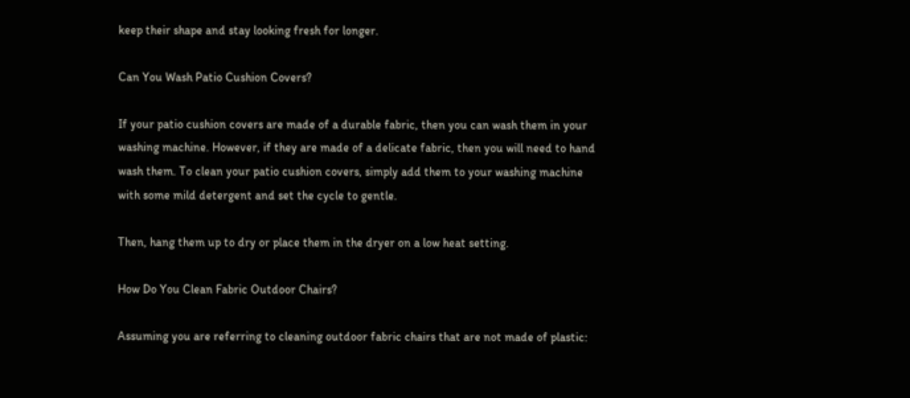keep their shape and stay looking fresh for longer.

Can You Wash Patio Cushion Covers?

If your patio cushion covers are made of a durable fabric, then you can wash them in your washing machine. However, if they are made of a delicate fabric, then you will need to hand wash them. To clean your patio cushion covers, simply add them to your washing machine with some mild detergent and set the cycle to gentle.

Then, hang them up to dry or place them in the dryer on a low heat setting.

How Do You Clean Fabric Outdoor Chairs?

Assuming you are referring to cleaning outdoor fabric chairs that are not made of plastic: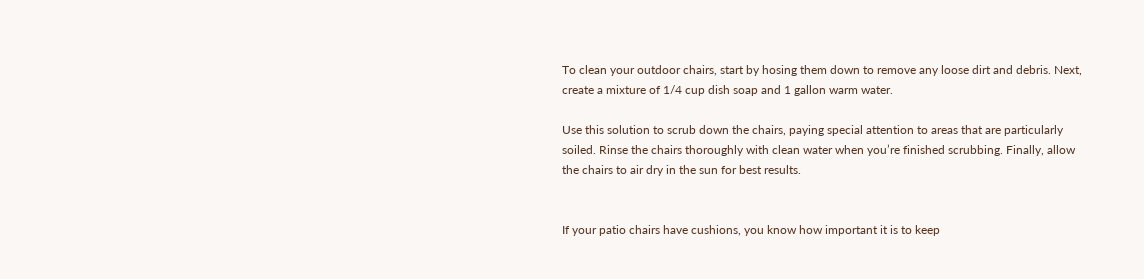To clean your outdoor chairs, start by hosing them down to remove any loose dirt and debris. Next, create a mixture of 1/4 cup dish soap and 1 gallon warm water.

Use this solution to scrub down the chairs, paying special attention to areas that are particularly soiled. Rinse the chairs thoroughly with clean water when you’re finished scrubbing. Finally, allow the chairs to air dry in the sun for best results.


If your patio chairs have cushions, you know how important it is to keep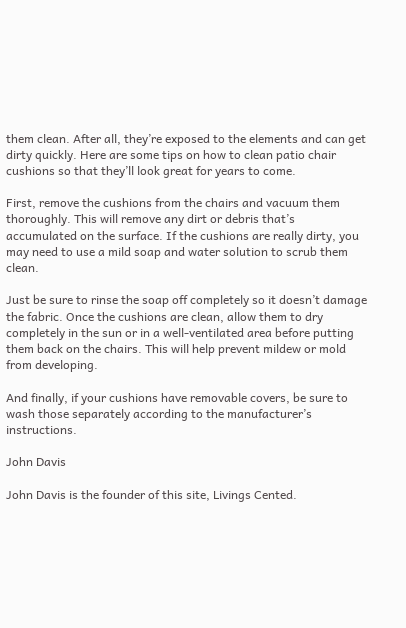them clean. After all, they’re exposed to the elements and can get dirty quickly. Here are some tips on how to clean patio chair cushions so that they’ll look great for years to come.

First, remove the cushions from the chairs and vacuum them thoroughly. This will remove any dirt or debris that’s accumulated on the surface. If the cushions are really dirty, you may need to use a mild soap and water solution to scrub them clean.

Just be sure to rinse the soap off completely so it doesn’t damage the fabric. Once the cushions are clean, allow them to dry completely in the sun or in a well-ventilated area before putting them back on the chairs. This will help prevent mildew or mold from developing.

And finally, if your cushions have removable covers, be sure to wash those separately according to the manufacturer’s instructions.

John Davis

John Davis is the founder of this site, Livings Cented.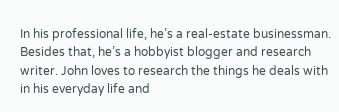In his professional life, he’s a real-estate businessman. Besides that, he’s a hobbyist blogger and research writer. John loves to research the things he deals with in his everyday life and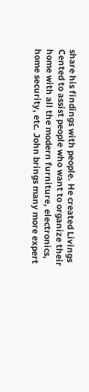share his findings with people. He created Livings Cented to assist people who want to organize their home with all the modern furniture, electronics, home security, etc. John brings many more expert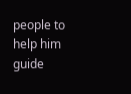people to help him guide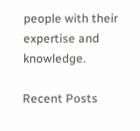people with their expertise and knowledge.

Recent Posts